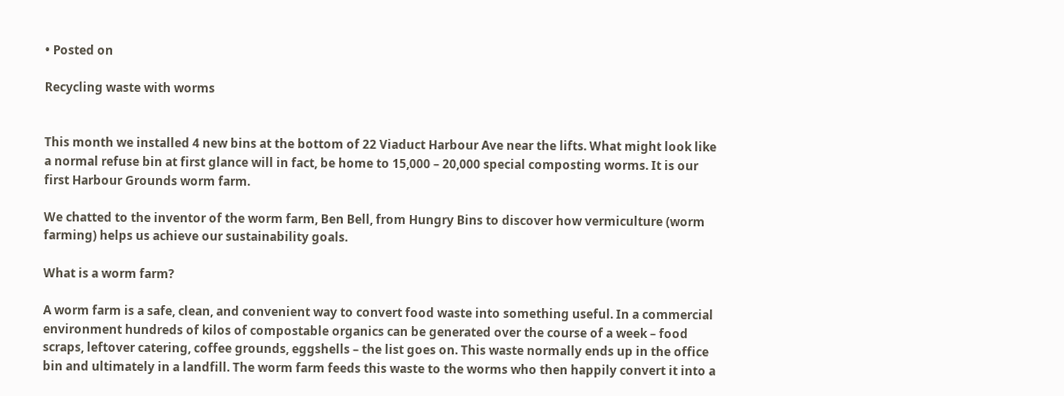• Posted on

Recycling waste with worms


This month we installed 4 new bins at the bottom of 22 Viaduct Harbour Ave near the lifts. What might look like a normal refuse bin at first glance will in fact, be home to 15,000 – 20,000 special composting worms. It is our first Harbour Grounds worm farm.

We chatted to the inventor of the worm farm, Ben Bell, from Hungry Bins to discover how vermiculture (worm farming) helps us achieve our sustainability goals.

What is a worm farm?

A worm farm is a safe, clean, and convenient way to convert food waste into something useful. In a commercial environment hundreds of kilos of compostable organics can be generated over the course of a week – food scraps, leftover catering, coffee grounds, eggshells – the list goes on. This waste normally ends up in the office bin and ultimately in a landfill. The worm farm feeds this waste to the worms who then happily convert it into a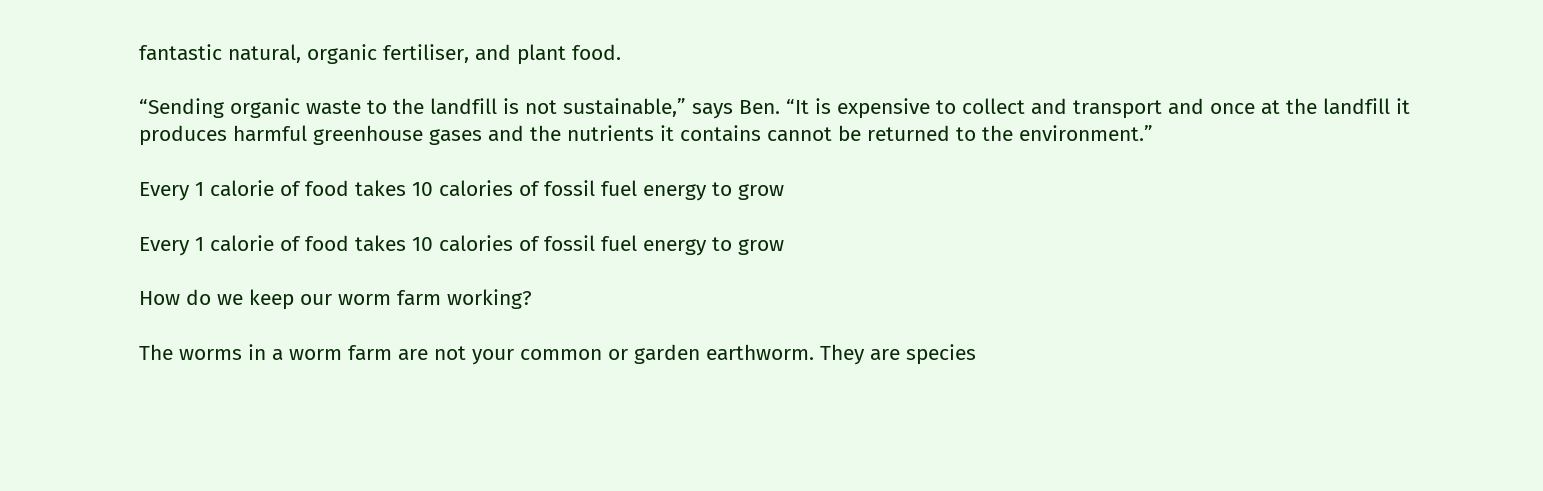fantastic natural, organic fertiliser, and plant food.

“Sending organic waste to the landfill is not sustainable,” says Ben. “It is expensive to collect and transport and once at the landfill it produces harmful greenhouse gases and the nutrients it contains cannot be returned to the environment.”

Every 1 calorie of food takes 10 calories of fossil fuel energy to grow

Every 1 calorie of food takes 10 calories of fossil fuel energy to grow

How do we keep our worm farm working?

The worms in a worm farm are not your common or garden earthworm. They are species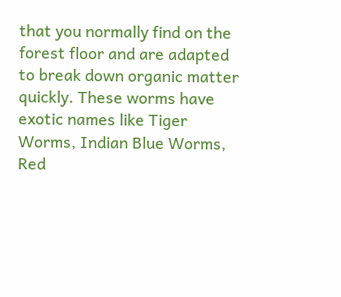that you normally find on the forest floor and are adapted to break down organic matter quickly. These worms have exotic names like Tiger Worms, Indian Blue Worms, Red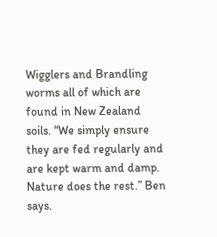Wigglers and Brandling worms all of which are found in New Zealand soils. “We simply ensure they are fed regularly and are kept warm and damp. Nature does the rest.” Ben says.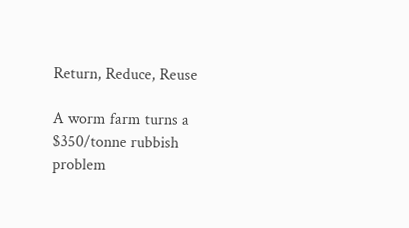Return, Reduce, Reuse

A worm farm turns a $350/tonne rubbish problem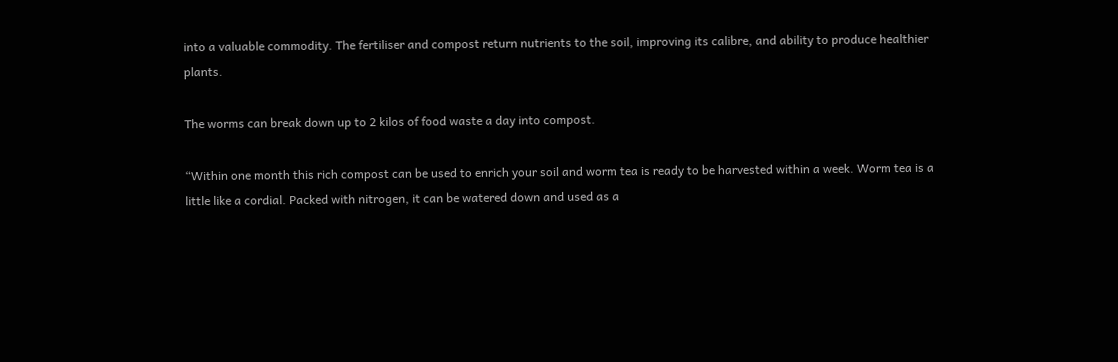into a valuable commodity. The fertiliser and compost return nutrients to the soil, improving its calibre, and ability to produce healthier plants.

The worms can break down up to 2 kilos of food waste a day into compost.

“Within one month this rich compost can be used to enrich your soil and worm tea is ready to be harvested within a week. Worm tea is a little like a cordial. Packed with nitrogen, it can be watered down and used as a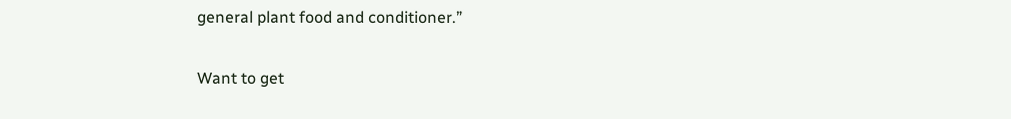general plant food and conditioner.”

Want to get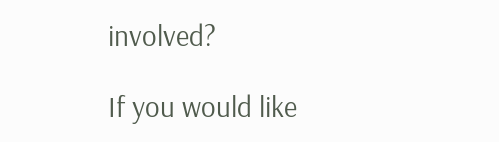involved?

If you would like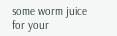some worm juice for your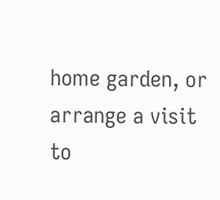home garden, or arrange a visit to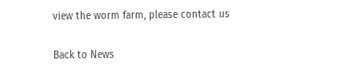view the worm farm, please contact us

Back to News